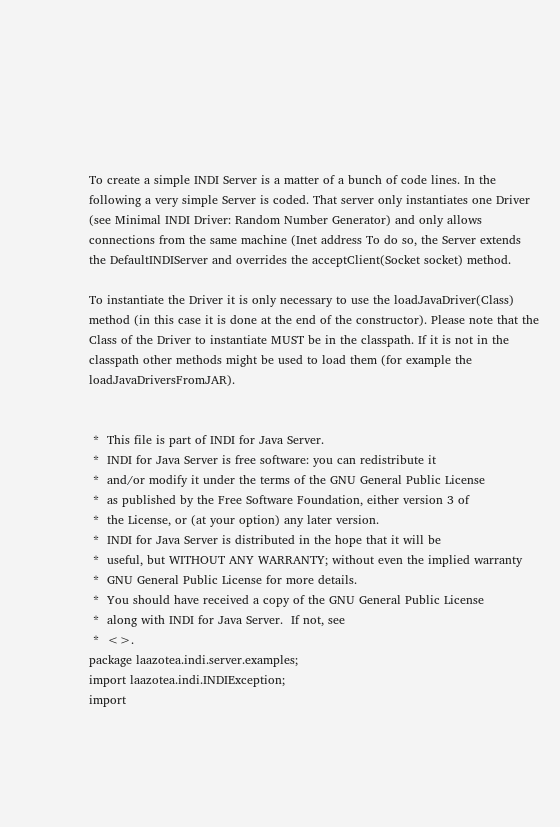To create a simple INDI Server is a matter of a bunch of code lines. In the following a very simple Server is coded. That server only instantiates one Driver (see Minimal INDI Driver: Random Number Generator) and only allows connections from the same machine (Inet address To do so, the Server extends the DefaultINDIServer and overrides the acceptClient(Socket socket) method.

To instantiate the Driver it is only necessary to use the loadJavaDriver(Class) method (in this case it is done at the end of the constructor). Please note that the Class of the Driver to instantiate MUST be in the classpath. If it is not in the classpath other methods might be used to load them (for example the loadJavaDriversFromJAR).


 *  This file is part of INDI for Java Server.
 *  INDI for Java Server is free software: you can redistribute it
 *  and/or modify it under the terms of the GNU General Public License
 *  as published by the Free Software Foundation, either version 3 of
 *  the License, or (at your option) any later version.
 *  INDI for Java Server is distributed in the hope that it will be
 *  useful, but WITHOUT ANY WARRANTY; without even the implied warranty
 *  GNU General Public License for more details.
 *  You should have received a copy of the GNU General Public License
 *  along with INDI for Java Server.  If not, see
 *  <>.
package laazotea.indi.server.examples;
import laazotea.indi.INDIException;
import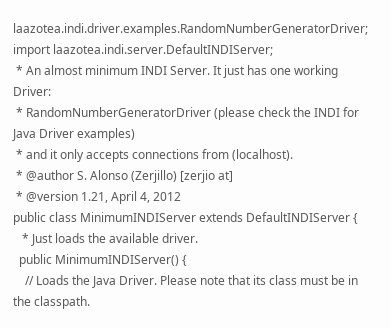laazotea.indi.driver.examples.RandomNumberGeneratorDriver;
import laazotea.indi.server.DefaultINDIServer;
 * An almost minimum INDI Server. It just has one working Driver:
 * RandomNumberGeneratorDriver (please check the INDI for Java Driver examples)
 * and it only accepts connections from (localhost).
 * @author S. Alonso (Zerjillo) [zerjio at]
 * @version 1.21, April 4, 2012
public class MinimumINDIServer extends DefaultINDIServer {
   * Just loads the available driver.
  public MinimumINDIServer() {
    // Loads the Java Driver. Please note that its class must be in the classpath.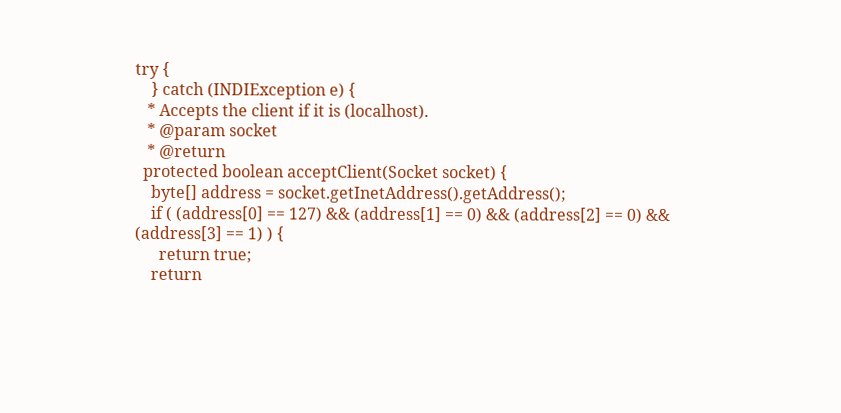try {
    } catch (INDIException e) {
   * Accepts the client if it is (localhost).
   * @param socket
   * @return
  protected boolean acceptClient(Socket socket) {
    byte[] address = socket.getInetAddress().getAddress();
    if ( (address[0] == 127) && (address[1] == 0) && (address[2] == 0) && (address[3] == 1) ) {
      return true;
    return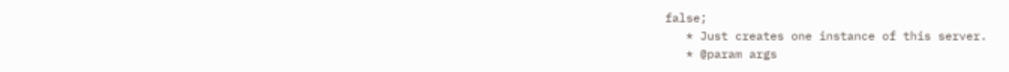false;
   * Just creates one instance of this server.
   * @param args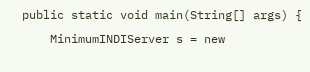public static void main(String[] args) {
    MinimumINDIServer s = new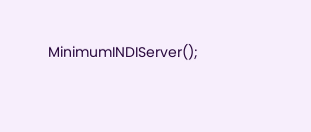MinimumINDIServer();